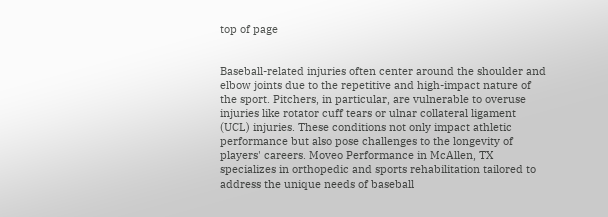top of page


Baseball-related injuries often center around the shoulder and elbow joints due to the repetitive and high-impact nature of the sport. Pitchers, in particular, are vulnerable to overuse injuries like rotator cuff tears or ulnar collateral ligament (UCL) injuries. These conditions not only impact athletic performance but also pose challenges to the longevity of players' careers. Moveo Performance in McAllen, TX specializes in orthopedic and sports rehabilitation tailored to address the unique needs of baseball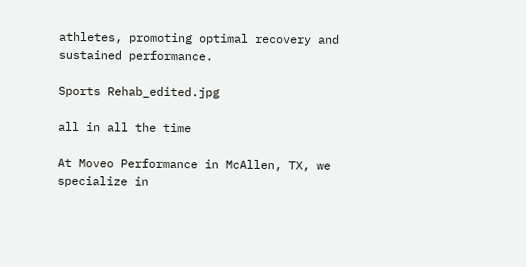athletes, promoting optimal recovery and sustained performance.

Sports Rehab_edited.jpg

all in all the time

At Moveo Performance in McAllen, TX, we specialize in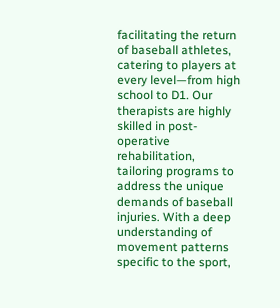facilitating the return of baseball athletes, catering to players at every level—from high school to D1. Our therapists are highly skilled in post-operative rehabilitation, tailoring programs to address the unique demands of baseball injuries. With a deep understanding of movement patterns specific to the sport,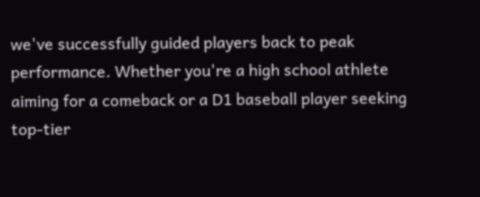we've successfully guided players back to peak performance. Whether you're a high school athlete aiming for a comeback or a D1 baseball player seeking top-tier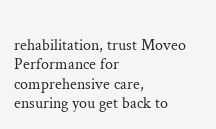rehabilitation, trust Moveo Performance for comprehensive care, ensuring you get back to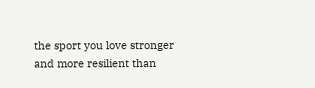the sport you love stronger and more resilient than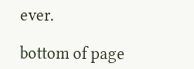ever.

bottom of page